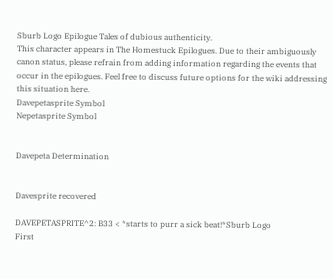Sburb Logo Epilogue Tales of dubious authenticity.
This character appears in The Homestuck Epilogues. Due to their ambiguously canon status, please refrain from adding information regarding the events that occur in the epilogues. Feel free to discuss future options for the wiki addressing this situation here.
Davepetasprite Symbol
Nepetasprite Symbol


Davepeta Determination


Davesprite recovered

DAVEPETASPRITE^2: B33 < *starts to purr a sick beat!*Sburb Logo
First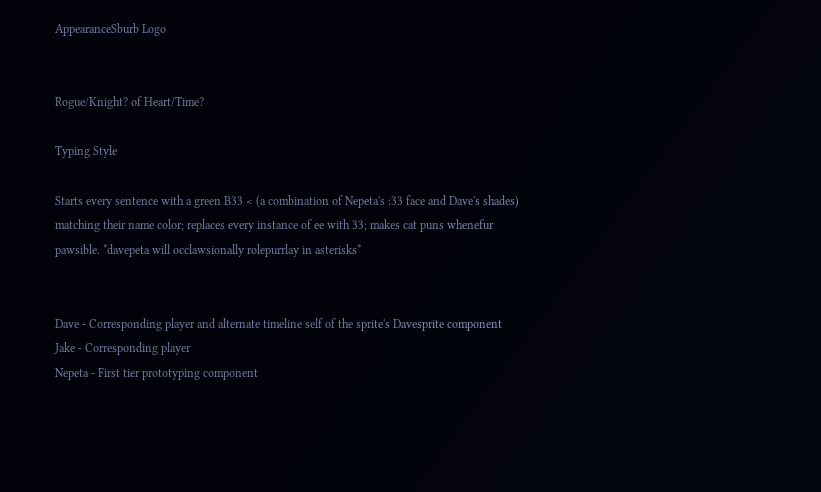AppearanceSburb Logo


Rogue/Knight? of Heart/Time?

Typing Style

Starts every sentence with a green B33 < (a combination of Nepeta's :33 face and Dave's shades) matching their name color; replaces every instance of ee with 33; makes cat puns whenefur pawsible. *davepeta will occlawsionally rolepurrlay in asterisks*


Dave - Corresponding player and alternate timeline self of the sprite's Davesprite component
Jake - Corresponding player
Nepeta - First tier prototyping component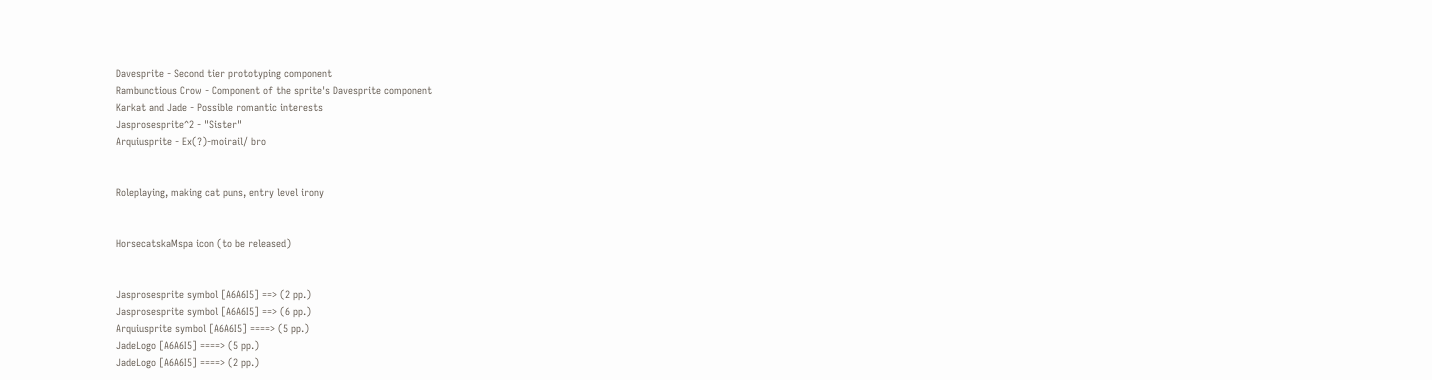Davesprite - Second tier prototyping component
Rambunctious Crow - Component of the sprite's Davesprite component
Karkat and Jade - Possible romantic interests
Jasprosesprite^2 - "Sister"
Arquiusprite - Ex(?)-moirail/ bro


Roleplaying, making cat puns, entry level irony


HorsecatskaMspa icon (to be released)


Jasprosesprite symbol [A6A6I5] ==> (2 pp.)
Jasprosesprite symbol [A6A6I5] ==> (6 pp.)
Arquiusprite symbol [A6A6I5] ====> (5 pp.)
JadeLogo [A6A6I5] ====> (5 pp.)
JadeLogo [A6A6I5] ====> (2 pp.)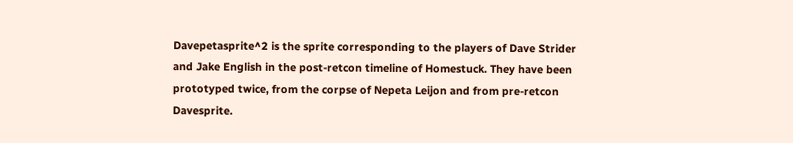Davepetasprite^2 is the sprite corresponding to the players of Dave Strider and Jake English in the post-retcon timeline of Homestuck. They have been prototyped twice, from the corpse of Nepeta Leijon and from pre-retcon Davesprite.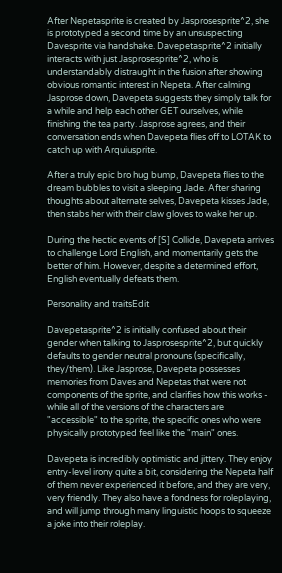After Nepetasprite is created by Jasprosesprite^2, she is prototyped a second time by an unsuspecting Davesprite via handshake. Davepetasprite^2 initially interacts with just Jasprosesprite^2, who is understandably distraught in the fusion after showing obvious romantic interest in Nepeta. After calming Jasprose down, Davepeta suggests they simply talk for a while and help each other GET ourselves, while finishing the tea party. Jasprose agrees, and their conversation ends when Davepeta flies off to LOTAK to catch up with Arquiusprite.

After a truly epic bro hug bump, Davepeta flies to the dream bubbles to visit a sleeping Jade. After sharing thoughts about alternate selves, Davepeta kisses Jade, then stabs her with their claw gloves to wake her up.

During the hectic events of [S] Collide, Davepeta arrives to challenge Lord English, and momentarily gets the better of him. However, despite a determined effort, English eventually defeats them.

Personality and traitsEdit

Davepetasprite^2 is initially confused about their gender when talking to Jasprosesprite^2, but quickly defaults to gender neutral pronouns (specifically, they/them). Like Jasprose, Davepeta possesses memories from Daves and Nepetas that were not components of the sprite, and clarifies how this works - while all of the versions of the characters are "accessible" to the sprite, the specific ones who were physically prototyped feel like the "main" ones.

Davepeta is incredibly optimistic and jittery. They enjoy entry-level irony quite a bit, considering the Nepeta half of them never experienced it before, and they are very, very friendly. They also have a fondness for roleplaying, and will jump through many linguistic hoops to squeeze a joke into their roleplay.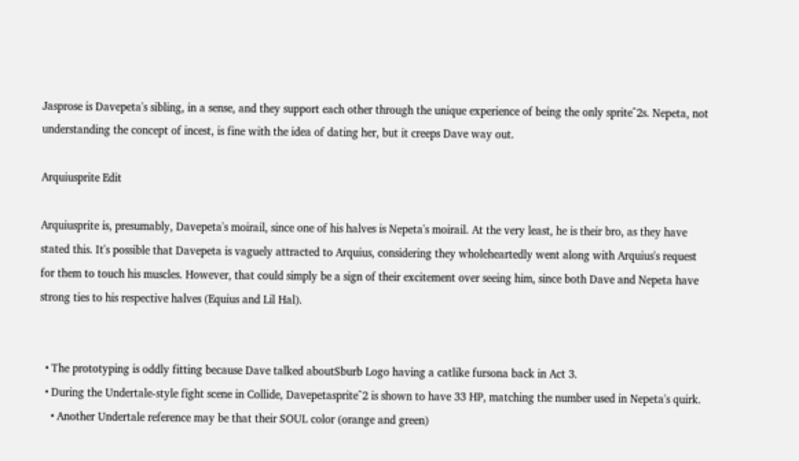Jasprose is Davepeta's sibling, in a sense, and they support each other through the unique experience of being the only sprite^2s. Nepeta, not understanding the concept of incest, is fine with the idea of dating her, but it creeps Dave way out.

Arquiusprite Edit

Arquiusprite is, presumably, Davepeta's moirail, since one of his halves is Nepeta's moirail. At the very least, he is their bro, as they have stated this. It's possible that Davepeta is vaguely attracted to Arquius, considering they wholeheartedly went along with Arquius's request for them to touch his muscles. However, that could simply be a sign of their excitement over seeing him, since both Dave and Nepeta have strong ties to his respective halves (Equius and Lil Hal).


  • The prototyping is oddly fitting because Dave talked aboutSburb Logo having a catlike fursona back in Act 3.
  • During the Undertale-style fight scene in Collide, Davepetasprite^2 is shown to have 33 HP, matching the number used in Nepeta's quirk.
    • Another Undertale reference may be that their SOUL color (orange and green)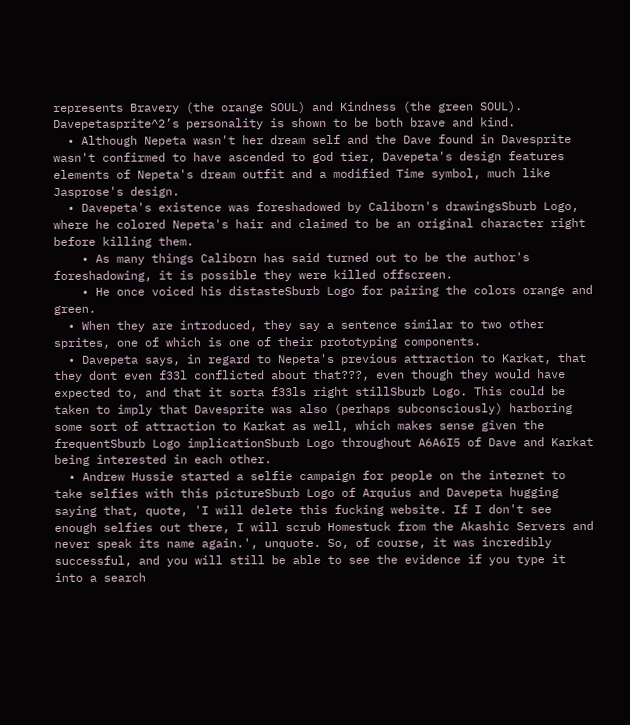represents Bravery (the orange SOUL) and Kindness (the green SOUL). Davepetasprite^2’s personality is shown to be both brave and kind.
  • Although Nepeta wasn't her dream self and the Dave found in Davesprite wasn't confirmed to have ascended to god tier, Davepeta's design features elements of Nepeta's dream outfit and a modified Time symbol, much like Jasprose's design.
  • Davepeta's existence was foreshadowed by Caliborn's drawingsSburb Logo, where he colored Nepeta's hair and claimed to be an original character right before killing them.
    • As many things Caliborn has said turned out to be the author's foreshadowing, it is possible they were killed offscreen.
    • He once voiced his distasteSburb Logo for pairing the colors orange and green.
  • When they are introduced, they say a sentence similar to two other sprites, one of which is one of their prototyping components.
  • Davepeta says, in regard to Nepeta's previous attraction to Karkat, that they dont even f33l conflicted about that???, even though they would have expected to, and that it sorta f33ls right stillSburb Logo. This could be taken to imply that Davesprite was also (perhaps subconsciously) harboring some sort of attraction to Karkat as well, which makes sense given the frequentSburb Logo implicationSburb Logo throughout A6A6I5 of Dave and Karkat being interested in each other.
  • Andrew Hussie started a selfie campaign for people on the internet to take selfies with this pictureSburb Logo of Arquius and Davepeta hugging saying that, quote, 'I will delete this fucking website. If I don't see enough selfies out there, I will scrub Homestuck from the Akashic Servers and never speak its name again.', unquote. So, of course, it was incredibly successful, and you will still be able to see the evidence if you type it into a search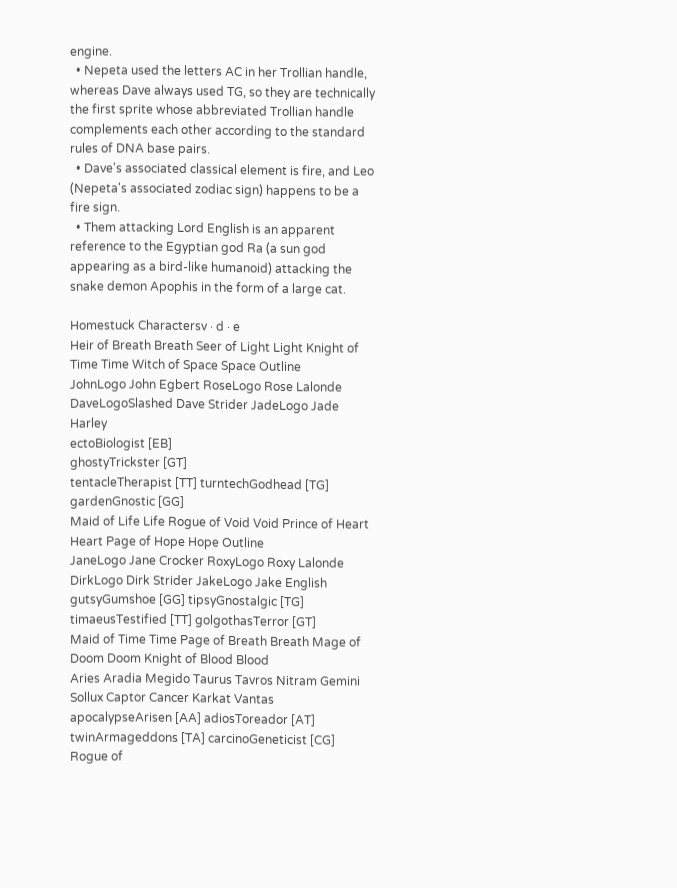engine.
  • Nepeta used the letters AC in her Trollian handle, whereas Dave always used TG, so they are technically the first sprite whose abbreviated Trollian handle complements each other according to the standard rules of DNA base pairs.
  • Dave's associated classical element is fire, and Leo (Nepeta's associated zodiac sign) happens to be a fire sign.
  • Them attacking Lord English is an apparent reference to the Egyptian god Ra (a sun god appearing as a bird-like humanoid) attacking the snake demon Apophis in the form of a large cat.

Homestuck Charactersv · d · e
Heir of Breath Breath Seer of Light Light Knight of Time Time Witch of Space Space Outline
JohnLogo John Egbert RoseLogo Rose Lalonde DaveLogoSlashed Dave Strider JadeLogo Jade Harley
ectoBiologist [EB]
ghostyTrickster [GT]
tentacleTherapist [TT] turntechGodhead [TG] gardenGnostic [GG]
Maid of Life Life Rogue of Void Void Prince of Heart Heart Page of Hope Hope Outline
JaneLogo Jane Crocker RoxyLogo Roxy Lalonde DirkLogo Dirk Strider JakeLogo Jake English
gutsyGumshoe [GG] tipsyGnostalgic [TG] timaeusTestified [TT] golgothasTerror [GT]
Maid of Time Time Page of Breath Breath Mage of Doom Doom Knight of Blood Blood
Aries Aradia Megido Taurus Tavros Nitram Gemini Sollux Captor Cancer Karkat Vantas
apocalypseArisen [AA] adiosToreador [AT] twinArmageddons [TA] carcinoGeneticist [CG]
Rogue of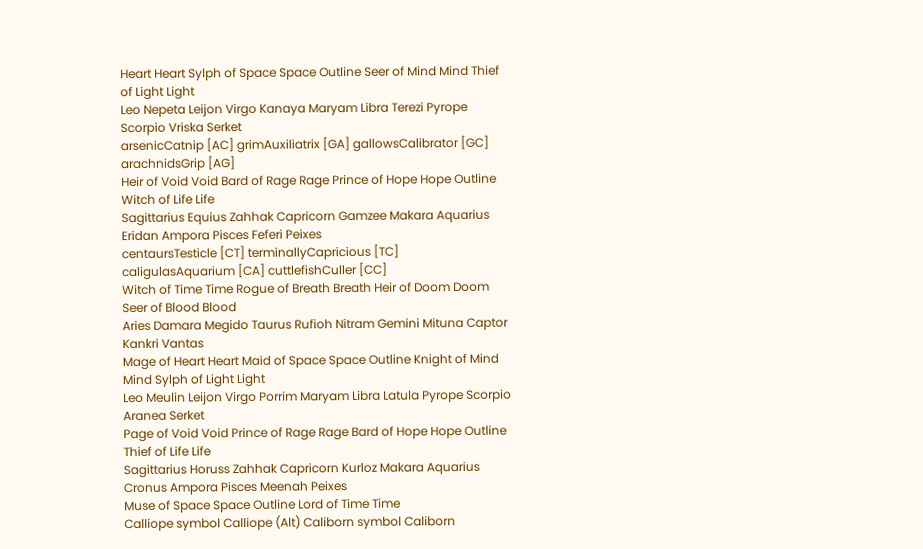Heart Heart Sylph of Space Space Outline Seer of Mind Mind Thief of Light Light
Leo Nepeta Leijon Virgo Kanaya Maryam Libra Terezi Pyrope Scorpio Vriska Serket
arsenicCatnip [AC] grimAuxiliatrix [GA] gallowsCalibrator [GC] arachnidsGrip [AG]
Heir of Void Void Bard of Rage Rage Prince of Hope Hope Outline Witch of Life Life
Sagittarius Equius Zahhak Capricorn Gamzee Makara Aquarius Eridan Ampora Pisces Feferi Peixes
centaursTesticle [CT] terminallyCapricious [TC] caligulasAquarium [CA] cuttlefishCuller [CC]
Witch of Time Time Rogue of Breath Breath Heir of Doom Doom Seer of Blood Blood
Aries Damara Megido Taurus Rufioh Nitram Gemini Mituna Captor Kankri Vantas
Mage of Heart Heart Maid of Space Space Outline Knight of Mind Mind Sylph of Light Light
Leo Meulin Leijon Virgo Porrim Maryam Libra Latula Pyrope Scorpio Aranea Serket
Page of Void Void Prince of Rage Rage Bard of Hope Hope Outline Thief of Life Life
Sagittarius Horuss Zahhak Capricorn Kurloz Makara Aquarius Cronus Ampora Pisces Meenah Peixes
Muse of Space Space Outline Lord of Time Time
Calliope symbol Calliope (Alt) Caliborn symbol Caliborn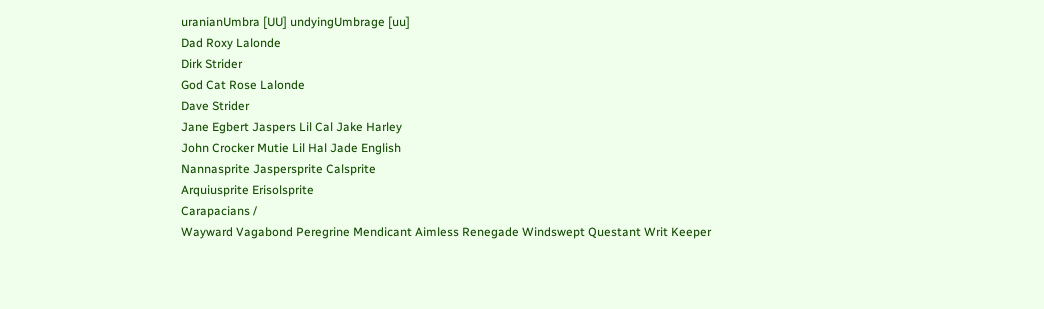uranianUmbra [UU] undyingUmbrage [uu]
Dad Roxy Lalonde
Dirk Strider
God Cat Rose Lalonde
Dave Strider
Jane Egbert Jaspers Lil Cal Jake Harley
John Crocker Mutie Lil Hal Jade English
Nannasprite Jaspersprite Calsprite
Arquiusprite Erisolsprite
Carapacians /
Wayward Vagabond Peregrine Mendicant Aimless Renegade Windswept Questant Writ Keeper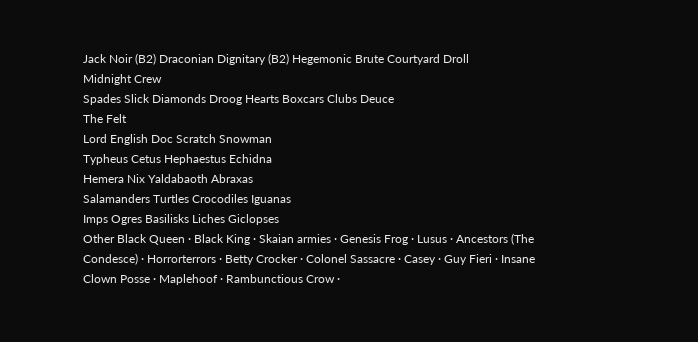Jack Noir (B2) Draconian Dignitary (B2) Hegemonic Brute Courtyard Droll
Midnight Crew
Spades Slick Diamonds Droog Hearts Boxcars Clubs Deuce
The Felt
Lord English Doc Scratch Snowman
Typheus Cetus Hephaestus Echidna
Hemera Nix Yaldabaoth Abraxas
Salamanders Turtles Crocodiles Iguanas
Imps Ogres Basilisks Liches Giclopses
Other Black Queen · Black King · Skaian armies · Genesis Frog · Lusus · Ancestors (The Condesce) · Horrorterrors · Betty Crocker · Colonel Sassacre · Casey · Guy Fieri · Insane Clown Posse · Maplehoof · Rambunctious Crow ·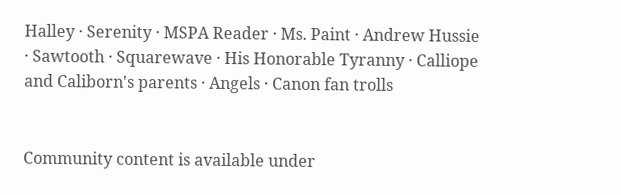Halley · Serenity · MSPA Reader · Ms. Paint · Andrew Hussie · Sawtooth · Squarewave · His Honorable Tyranny · Calliope and Caliborn's parents · Angels · Canon fan trolls


Community content is available under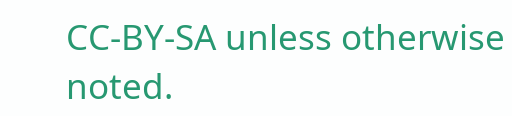CC-BY-SA unless otherwise noted.